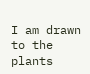I am drawn to the plants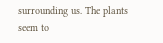surrounding us. The plants seem to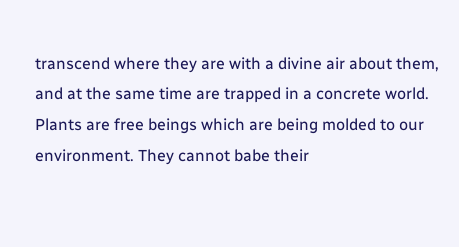transcend where they are with a divine air about them, and at the same time are trapped in a concrete world. Plants are free beings which are being molded to our environment. They cannot babe their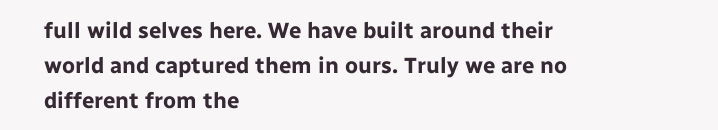full wild selves here. We have built around their world and captured them in ours. Truly we are no different from the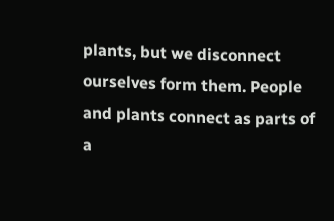plants, but we disconnect ourselves form them. People and plants connect as parts of a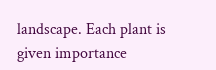landscape. Each plant is given importance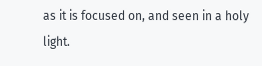as it is focused on, and seen in a holy light.